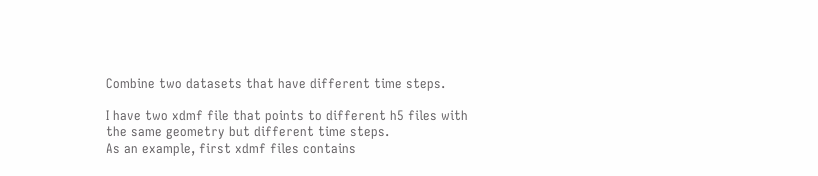Combine two datasets that have different time steps.

I have two xdmf file that points to different h5 files with the same geometry but different time steps.
As an example, first xdmf files contains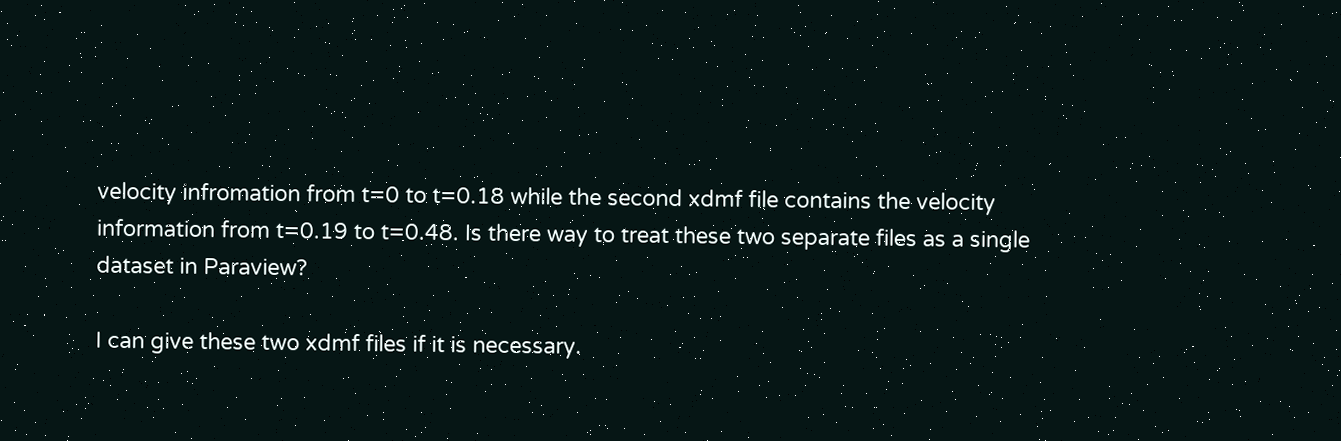velocity infromation from t=0 to t=0.18 while the second xdmf file contains the velocity information from t=0.19 to t=0.48. Is there way to treat these two separate files as a single dataset in Paraview?

I can give these two xdmf files if it is necessary.